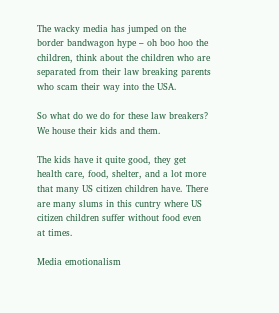The wacky media has jumped on the border bandwagon hype – oh boo hoo the children, think about the children who are separated from their law breaking parents who scam their way into the USA.

So what do we do for these law breakers? We house their kids and them.

The kids have it quite good, they get health care, food, shelter, and a lot more that many US citizen children have. There are many slums in this cuntry where US citizen children suffer without food even at times.

Media emotionalism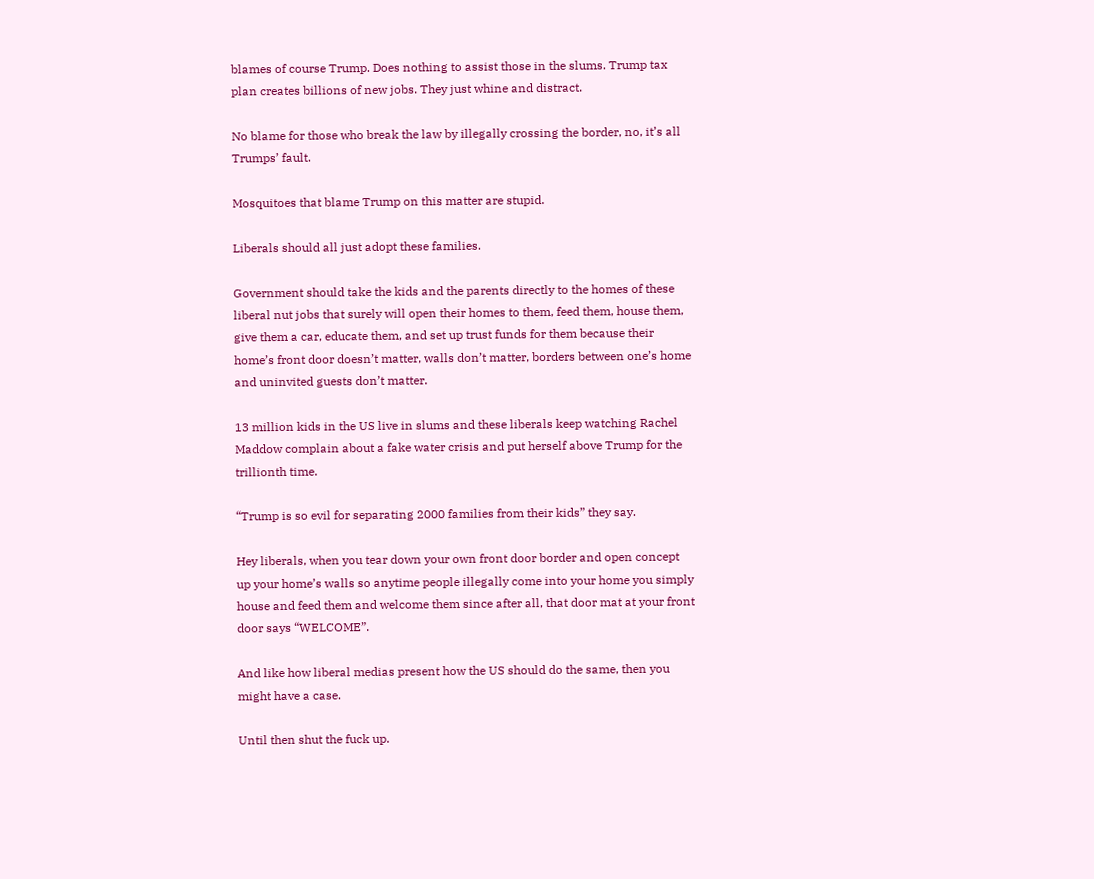blames of course Trump. Does nothing to assist those in the slums. Trump tax plan creates billions of new jobs. They just whine and distract.

No blame for those who break the law by illegally crossing the border, no, it’s all Trumps’ fault.

Mosquitoes that blame Trump on this matter are stupid.

Liberals should all just adopt these families.

Government should take the kids and the parents directly to the homes of these liberal nut jobs that surely will open their homes to them, feed them, house them, give them a car, educate them, and set up trust funds for them because their home’s front door doesn’t matter, walls don’t matter, borders between one’s home and uninvited guests don’t matter.

13 million kids in the US live in slums and these liberals keep watching Rachel Maddow complain about a fake water crisis and put herself above Trump for the trillionth time.

“Trump is so evil for separating 2000 families from their kids” they say.

Hey liberals, when you tear down your own front door border and open concept up your home’s walls so anytime people illegally come into your home you simply house and feed them and welcome them since after all, that door mat at your front door says “WELCOME”.

And like how liberal medias present how the US should do the same, then you might have a case.

Until then shut the fuck up.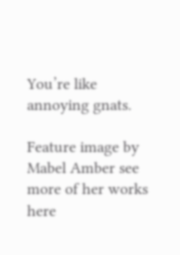You’re like annoying gnats.

Feature image by Mabel Amber see more of her works here